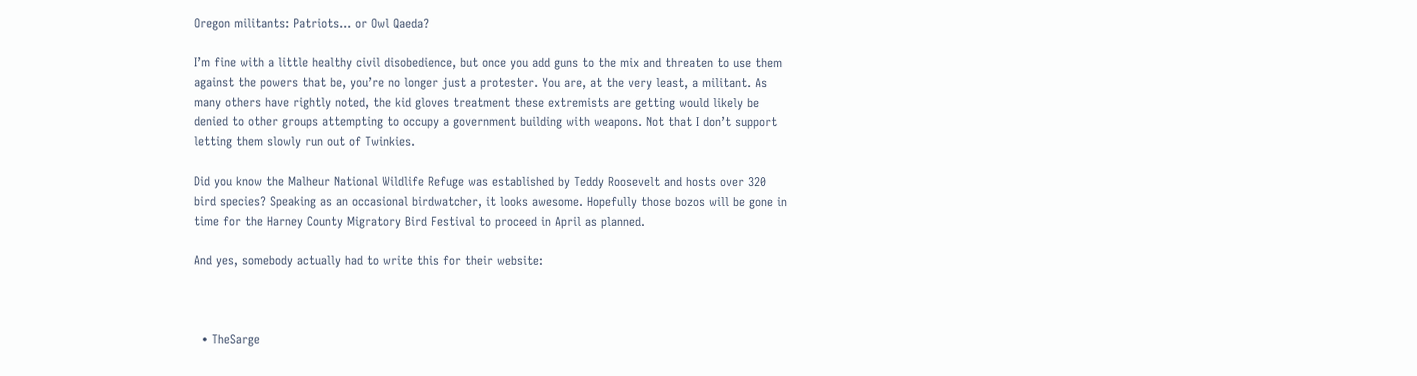Oregon militants: Patriots… or Owl Qaeda?

I’m fine with a little healthy civil disobedience, but once you add guns to the mix and threaten to use them against the powers that be, you’re no longer just a protester. You are, at the very least, a militant. As many others have rightly noted, the kid gloves treatment these extremists are getting would likely be denied to other groups attempting to occupy a government building with weapons. Not that I don’t support letting them slowly run out of Twinkies.

Did you know the Malheur National Wildlife Refuge was established by Teddy Roosevelt and hosts over 320 bird species? Speaking as an occasional birdwatcher, it looks awesome. Hopefully those bozos will be gone in time for the Harney County Migratory Bird Festival to proceed in April as planned.

And yes, somebody actually had to write this for their website:



  • TheSarge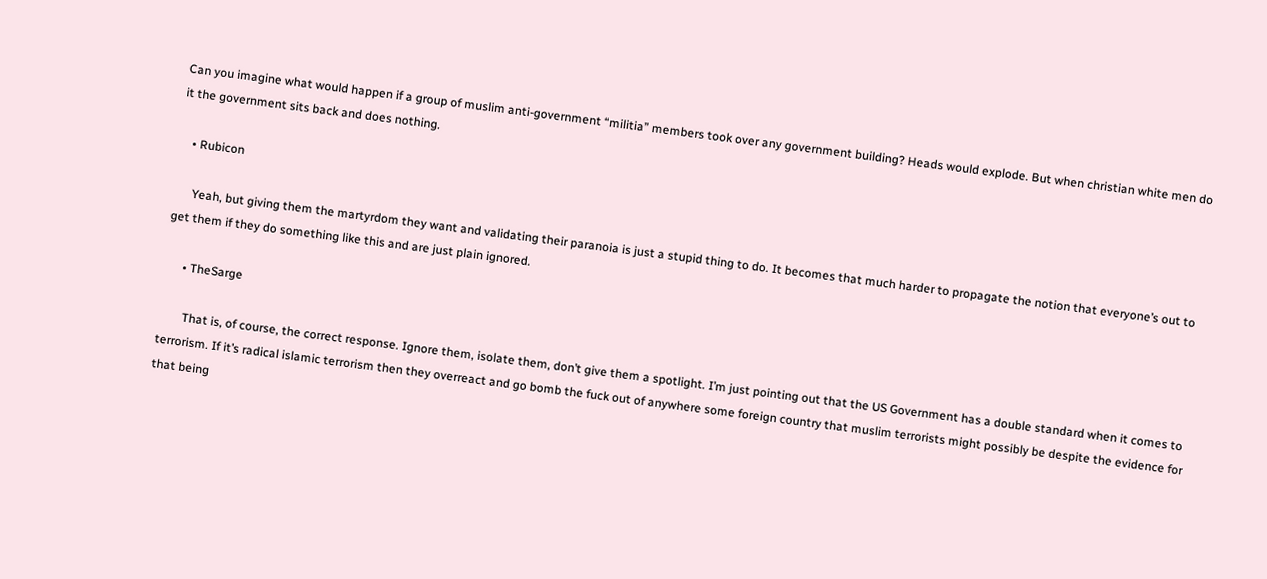Can you imagine what would happen if a group of muslim anti-government “militia” members took over any government building? Heads would explode. But when christian white men do it the government sits back and does nothing.

    • Rubicon

      Yeah, but giving them the martyrdom they want and validating their paranoia is just a stupid thing to do. It becomes that much harder to propagate the notion that everyone’s out to get them if they do something like this and are just plain ignored.

      • TheSarge

        That is, of course, the correct response. Ignore them, isolate them, don’t give them a spotlight. I’m just pointing out that the US Government has a double standard when it comes to terrorism. If it’s radical islamic terrorism then they overreact and go bomb the fuck out of anywhere some foreign country that muslim terrorists might possibly be despite the evidence for that being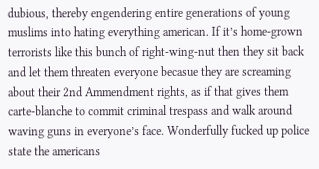dubious, thereby engendering entire generations of young muslims into hating everything american. If it’s home-grown terrorists like this bunch of right-wing-nut then they sit back and let them threaten everyone becasue they are screaming about their 2nd Ammendment rights, as if that gives them carte-blanche to commit criminal trespass and walk around waving guns in everyone’s face. Wonderfully fucked up police state the americans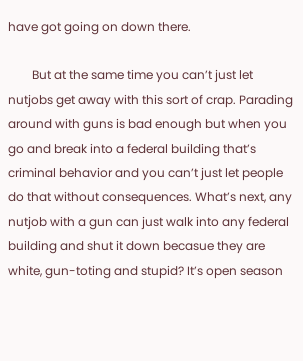have got going on down there.

        But at the same time you can’t just let nutjobs get away with this sort of crap. Parading around with guns is bad enough but when you go and break into a federal building that’s criminal behavior and you can’t just let people do that without consequences. What’s next, any nutjob with a gun can just walk into any federal building and shut it down becasue they are white, gun-toting and stupid? It’s open season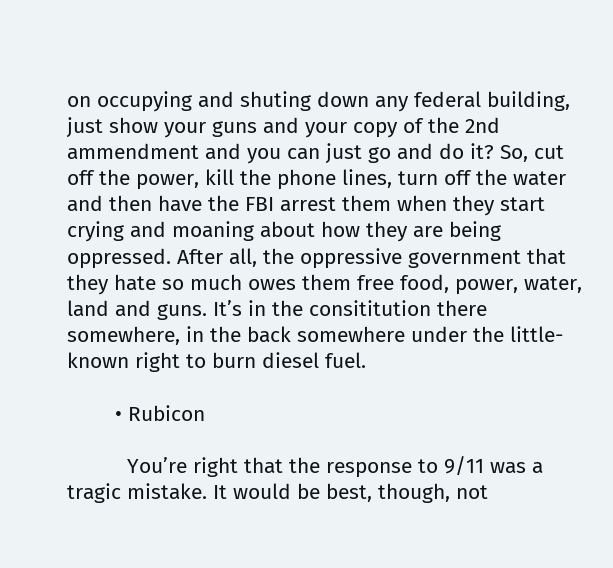on occupying and shuting down any federal building, just show your guns and your copy of the 2nd ammendment and you can just go and do it? So, cut off the power, kill the phone lines, turn off the water and then have the FBI arrest them when they start crying and moaning about how they are being oppressed. After all, the oppressive government that they hate so much owes them free food, power, water, land and guns. It’s in the consititution there somewhere, in the back somewhere under the little-known right to burn diesel fuel.

        • Rubicon

          You’re right that the response to 9/11 was a tragic mistake. It would be best, though, not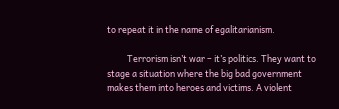to repeat it in the name of egalitarianism.

          Terrorism isn’t war – it’s politics. They want to stage a situation where the big bad government makes them into heroes and victims. A violent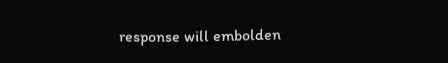response will embolden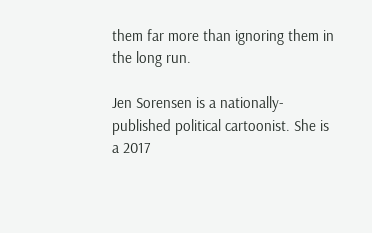them far more than ignoring them in the long run.

Jen Sorensen is a nationally-published political cartoonist. She is a 2017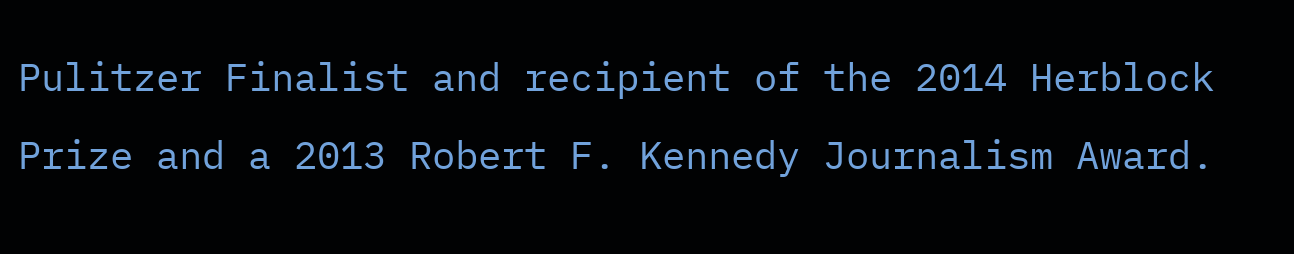Pulitzer Finalist and recipient of the 2014 Herblock Prize and a 2013 Robert F. Kennedy Journalism Award.